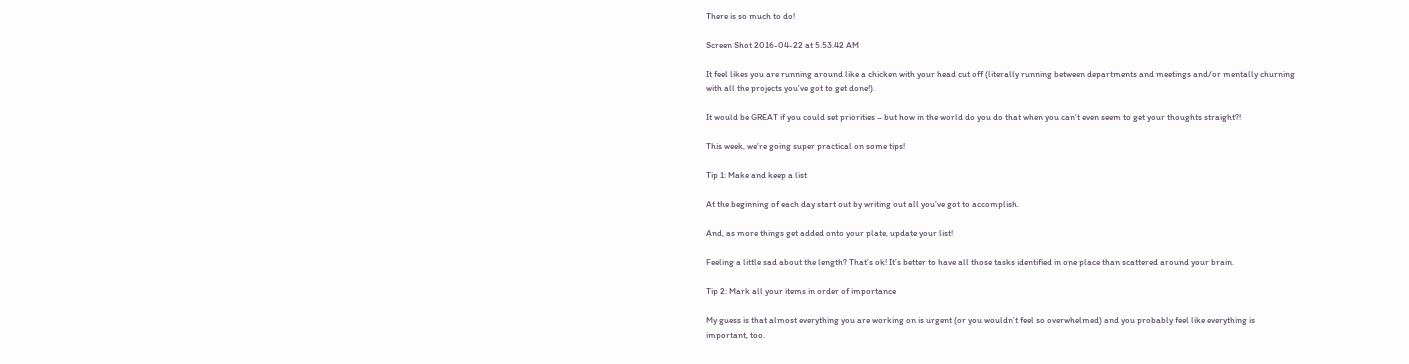There is so much to do!

Screen Shot 2016-04-22 at 5.53.42 AM

It feel likes you are running around like a chicken with your head cut off (literally running between departments and meetings and/or mentally churning with all the projects you’ve got to get done!).

It would be GREAT if you could set priorities – but how in the world do you do that when you can’t even seem to get your thoughts straight?!

This week, we’re going super practical on some tips!

Tip 1: Make and keep a list

At the beginning of each day start out by writing out all you’ve got to accomplish.

And, as more things get added onto your plate, update your list!

Feeling a little sad about the length? That’s ok! It’s better to have all those tasks identified in one place than scattered around your brain.

Tip 2: Mark all your items in order of importance

My guess is that almost everything you are working on is urgent (or you wouldn’t feel so overwhelmed) and you probably feel like everything is important, too.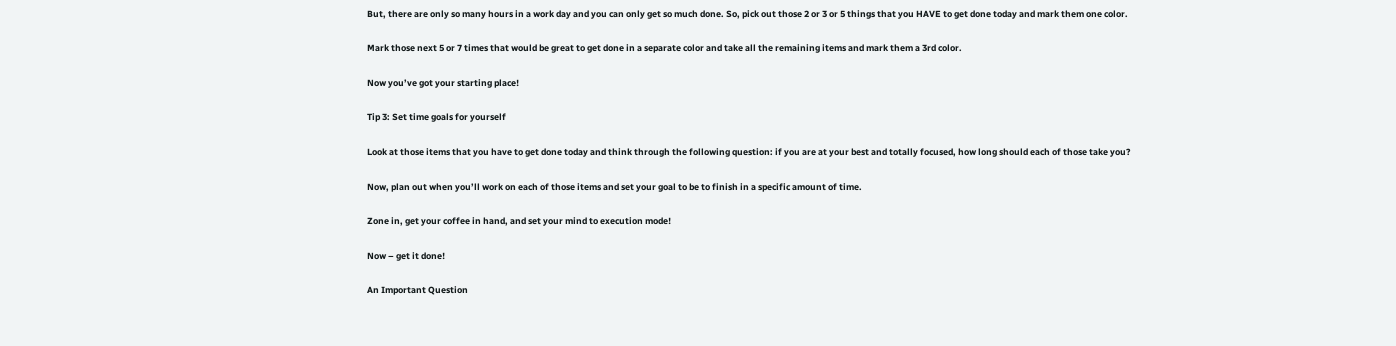But, there are only so many hours in a work day and you can only get so much done. So, pick out those 2 or 3 or 5 things that you HAVE to get done today and mark them one color.

Mark those next 5 or 7 times that would be great to get done in a separate color and take all the remaining items and mark them a 3rd color.

Now you’ve got your starting place!

Tip 3: Set time goals for yourself

Look at those items that you have to get done today and think through the following question: if you are at your best and totally focused, how long should each of those take you?

Now, plan out when you’ll work on each of those items and set your goal to be to finish in a specific amount of time.

Zone in, get your coffee in hand, and set your mind to execution mode!

Now – get it done!

An Important Question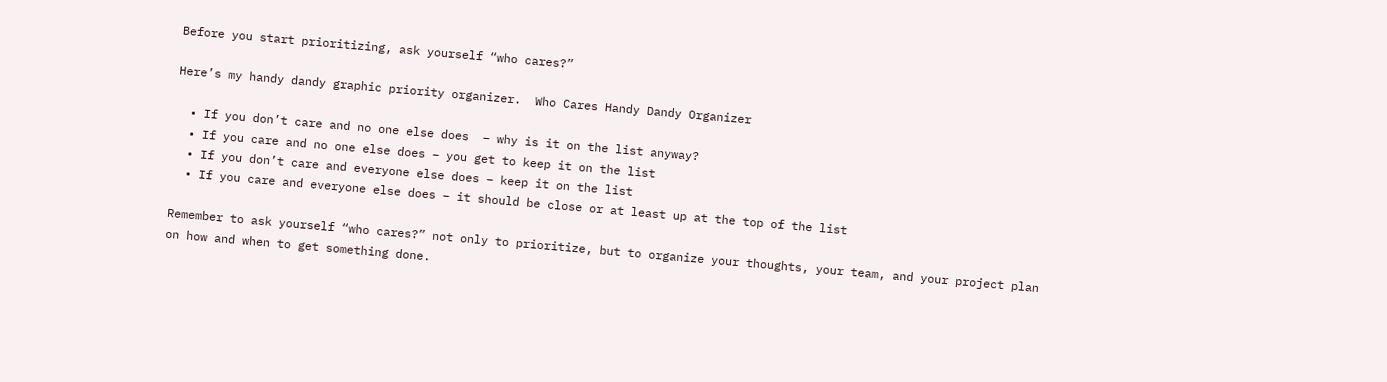Before you start prioritizing, ask yourself “who cares?”

Here’s my handy dandy graphic priority organizer.  Who Cares Handy Dandy Organizer

  • If you don’t care and no one else does  – why is it on the list anyway?
  • If you care and no one else does – you get to keep it on the list
  • If you don’t care and everyone else does – keep it on the list
  • If you care and everyone else does – it should be close or at least up at the top of the list

Remember to ask yourself “who cares?” not only to prioritize, but to organize your thoughts, your team, and your project plan on how and when to get something done.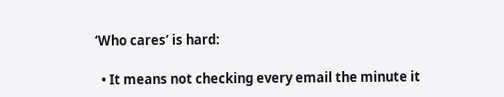‘Who cares’ is hard:

  • It means not checking every email the minute it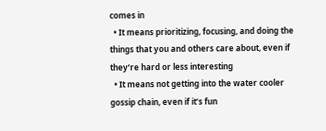comes in
  • It means prioritizing, focusing, and doing the things that you and others care about, even if they’re hard or less interesting
  • It means not getting into the water cooler gossip chain, even if it’s fun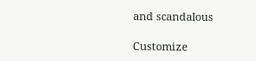and scandalous

Customize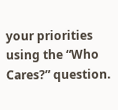your priorities using the “Who Cares?” question.